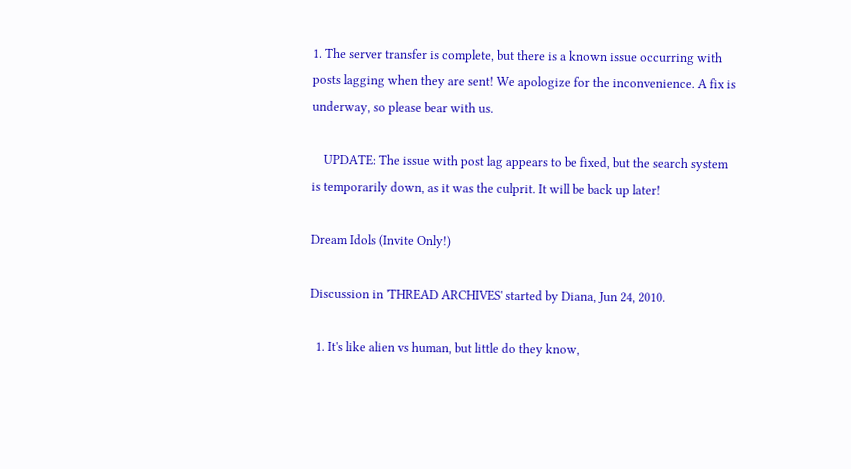1. The server transfer is complete, but there is a known issue occurring with posts lagging when they are sent! We apologize for the inconvenience. A fix is underway, so please bear with us.

    UPDATE: The issue with post lag appears to be fixed, but the search system is temporarily down, as it was the culprit. It will be back up later!

Dream Idols (Invite Only!)

Discussion in 'THREAD ARCHIVES' started by Diana, Jun 24, 2010.

  1. It's like alien vs human, but little do they know,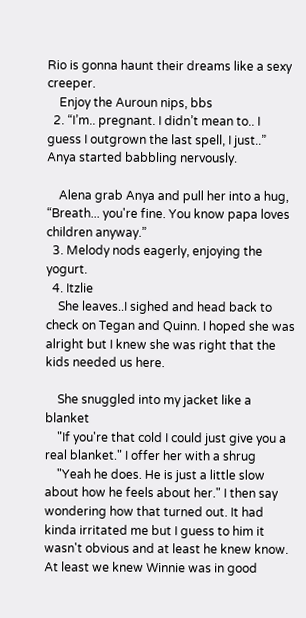Rio is gonna haunt their dreams like a sexy creeper.
    Enjoy the Auroun nips, bbs
  2. “I’m.. pregnant. I didn’t mean to.. I guess I outgrown the last spell, I just..” Anya started babbling nervously.

    Alena grab Anya and pull her into a hug, “Breath... you're fine. You know papa loves children anyway.”
  3. Melody nods eagerly, enjoying the yogurt.
  4. Itzlie
    She leaves..I sighed and head back to check on Tegan and Quinn. I hoped she was alright but I knew she was right that the kids needed us here.

    She snuggled into my jacket like a blanket
    "If you're that cold I could just give you a real blanket." I offer her with a shrug
    "Yeah he does. He is just a little slow about how he feels about her." I then say wondering how that turned out. It had kinda irritated me but I guess to him it wasn't obvious and at least he knew know. At least we knew Winnie was in good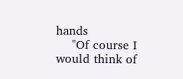hands
    "Of course I would think of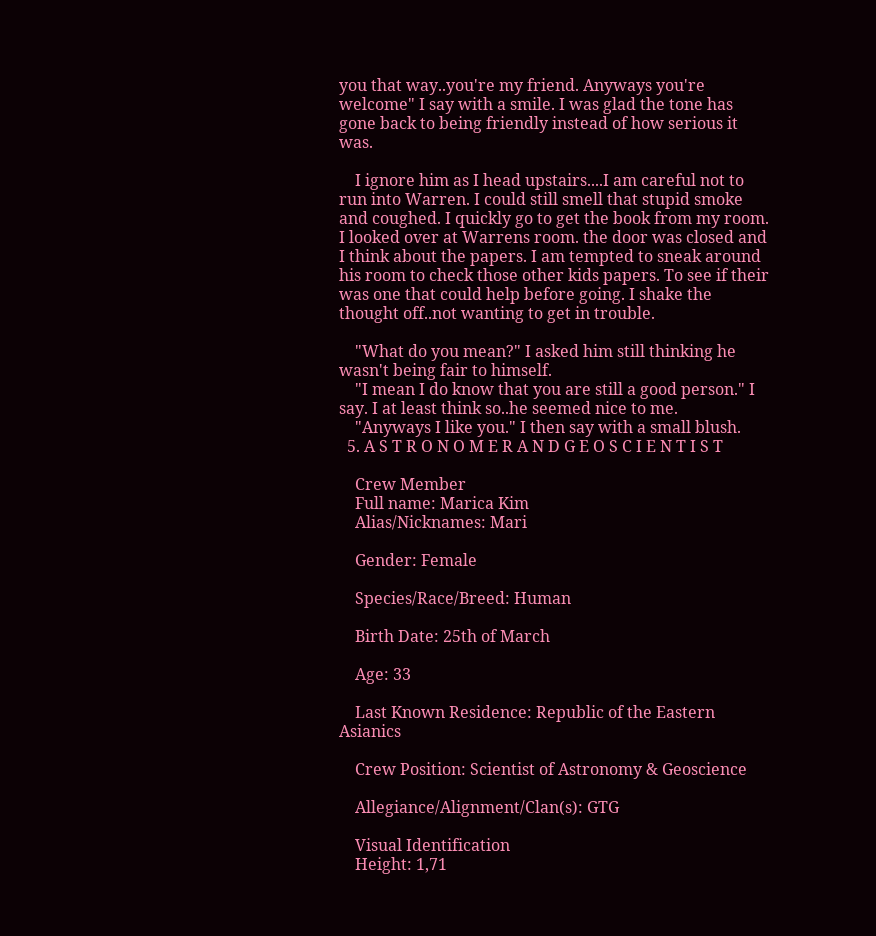you that way..you're my friend. Anyways you're welcome" I say with a smile. I was glad the tone has gone back to being friendly instead of how serious it was.

    I ignore him as I head upstairs....I am careful not to run into Warren. I could still smell that stupid smoke and coughed. I quickly go to get the book from my room. I looked over at Warrens room. the door was closed and I think about the papers. I am tempted to sneak around his room to check those other kids papers. To see if their was one that could help before going. I shake the thought off..not wanting to get in trouble.

    "What do you mean?" I asked him still thinking he wasn't being fair to himself.
    "I mean I do know that you are still a good person." I say. I at least think so..he seemed nice to me.
    "Anyways I like you." I then say with a small blush.
  5. A S T R O N O M E R A N D G E O S C I E N T I S T

    Crew Member
    Full name: Marica Kim
    Alias/Nicknames: Mari

    Gender: Female

    Species/Race/Breed: Human

    Birth Date: 25th of March

    Age: 33

    Last Known Residence: Republic of the Eastern Asianics

    Crew Position: Scientist of Astronomy & Geoscience

    Allegiance/Alignment/Clan(s): GTG

    Visual Identification
    Height: 1,71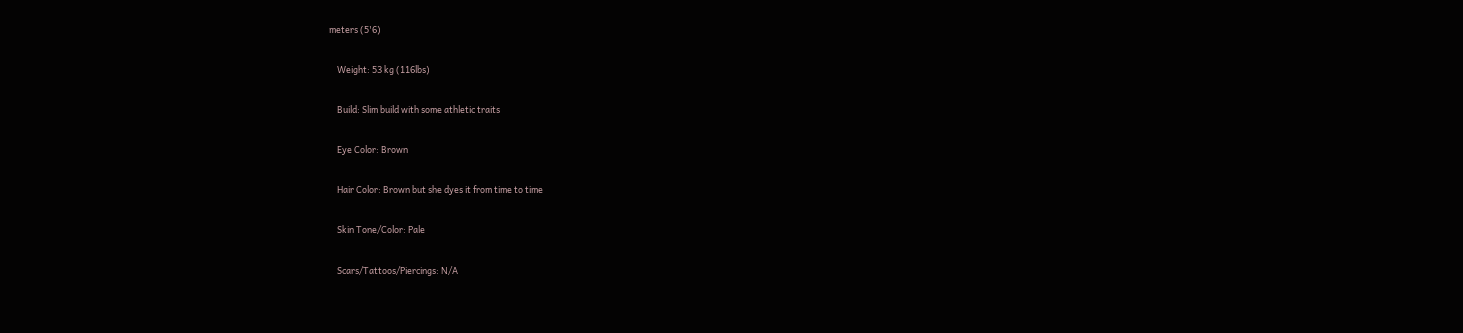meters (5'6)

    Weight: 53 kg (116lbs)

    Build: Slim build with some athletic traits

    Eye Color: Brown

    Hair Color: Brown but she dyes it from time to time

    Skin Tone/Color: Pale

    Scars/Tattoos/Piercings: N/A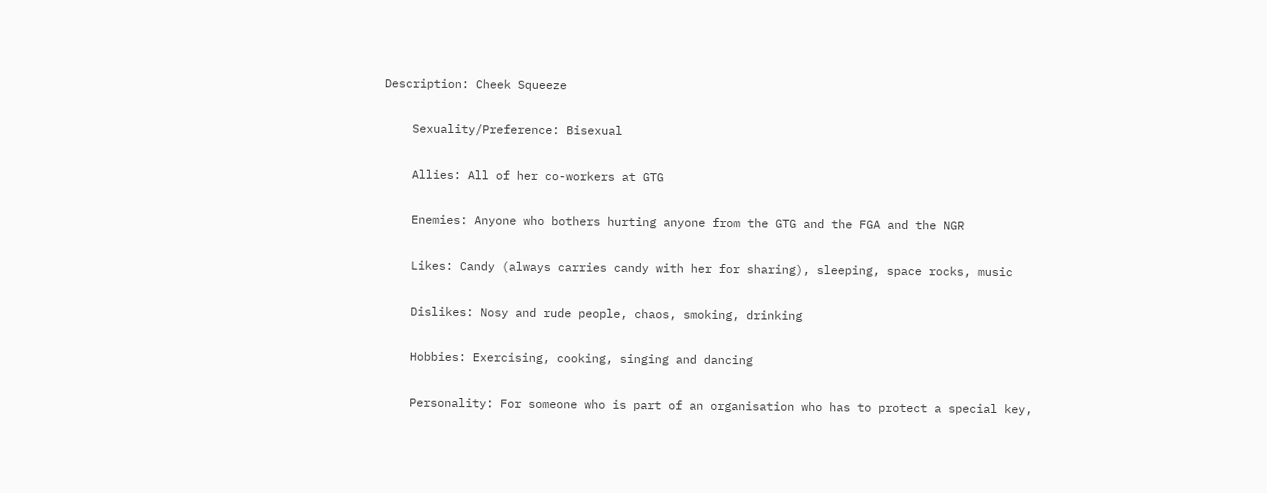Description: Cheek Squeeze

    Sexuality/Preference: Bisexual

    Allies: All of her co-workers at GTG

    Enemies: Anyone who bothers hurting anyone from the GTG and the FGA and the NGR

    Likes: Candy (always carries candy with her for sharing), sleeping, space rocks, music

    Dislikes: Nosy and rude people, chaos, smoking, drinking

    Hobbies: Exercising, cooking, singing and dancing

    Personality: For someone who is part of an organisation who has to protect a special key,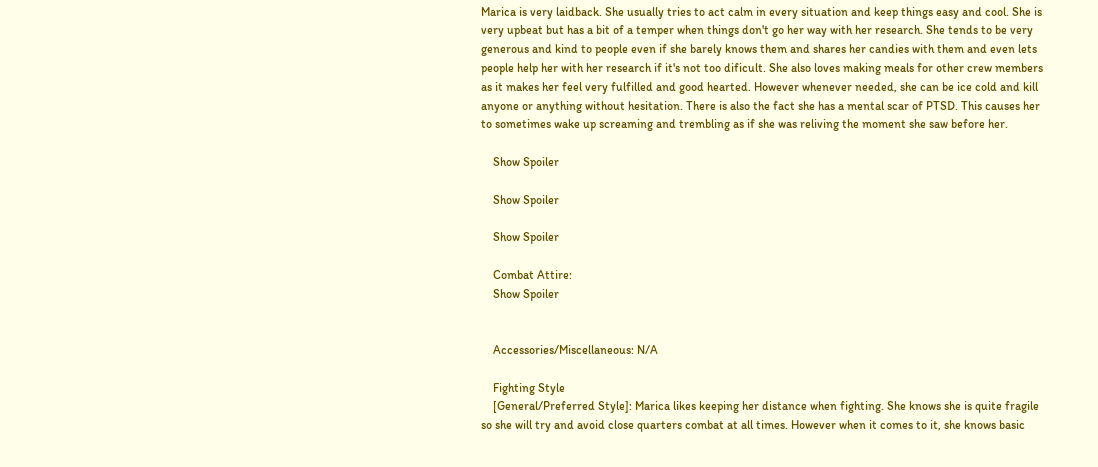Marica is very laidback. She usually tries to act calm in every situation and keep things easy and cool. She is very upbeat but has a bit of a temper when things don't go her way with her research. She tends to be very generous and kind to people even if she barely knows them and shares her candies with them and even lets people help her with her research if it's not too dificult. She also loves making meals for other crew members as it makes her feel very fulfilled and good hearted. However whenever needed, she can be ice cold and kill anyone or anything without hesitation. There is also the fact she has a mental scar of PTSD. This causes her to sometimes wake up screaming and trembling as if she was reliving the moment she saw before her.

    Show Spoiler

    Show Spoiler

    Show Spoiler

    Combat Attire:
    Show Spoiler


    Accessories/Miscellaneous: N/A

    Fighting Style
    [General/Preferred Style]: Marica likes keeping her distance when fighting. She knows she is quite fragile so she will try and avoid close quarters combat at all times. However when it comes to it, she knows basic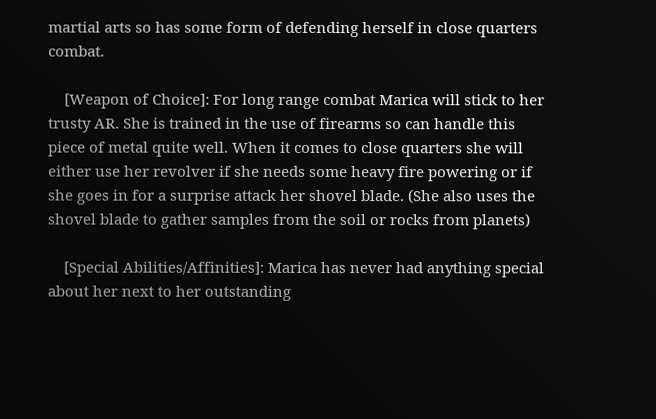martial arts so has some form of defending herself in close quarters combat.

    [Weapon of Choice]: For long range combat Marica will stick to her trusty AR. She is trained in the use of firearms so can handle this piece of metal quite well. When it comes to close quarters she will either use her revolver if she needs some heavy fire powering or if she goes in for a surprise attack her shovel blade. (She also uses the shovel blade to gather samples from the soil or rocks from planets)

    [Special Abilities/Affinities]: Marica has never had anything special about her next to her outstanding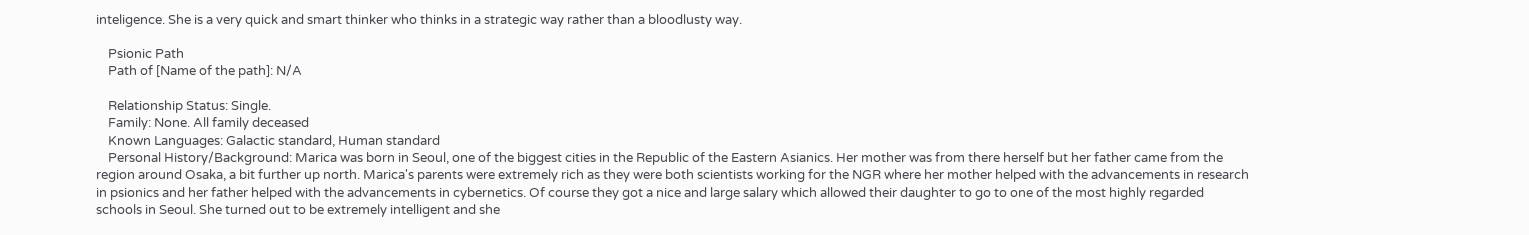inteligence. She is a very quick and smart thinker who thinks in a strategic way rather than a bloodlusty way.

    Psionic Path
    Path of [Name of the path]: N/A

    Relationship Status: Single.
    Family: None. All family deceased
    Known Languages: Galactic standard, Human standard
    Personal History/Background: Marica was born in Seoul, one of the biggest cities in the Republic of the Eastern Asianics. Her mother was from there herself but her father came from the region around Osaka, a bit further up north. Marica's parents were extremely rich as they were both scientists working for the NGR where her mother helped with the advancements in research in psionics and her father helped with the advancements in cybernetics. Of course they got a nice and large salary which allowed their daughter to go to one of the most highly regarded schools in Seoul. She turned out to be extremely intelligent and she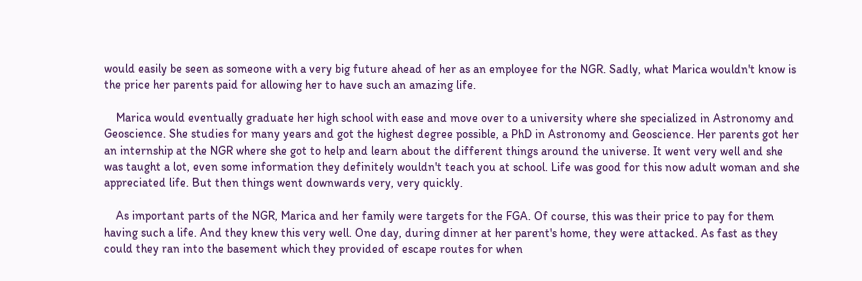would easily be seen as someone with a very big future ahead of her as an employee for the NGR. Sadly, what Marica wouldn't know is the price her parents paid for allowing her to have such an amazing life.

    Marica would eventually graduate her high school with ease and move over to a university where she specialized in Astronomy and Geoscience. She studies for many years and got the highest degree possible, a PhD in Astronomy and Geoscience. Her parents got her an internship at the NGR where she got to help and learn about the different things around the universe. It went very well and she was taught a lot, even some information they definitely wouldn't teach you at school. Life was good for this now adult woman and she appreciated life. But then things went downwards very, very quickly.

    As important parts of the NGR, Marica and her family were targets for the FGA. Of course, this was their price to pay for them having such a life. And they knew this very well. One day, during dinner at her parent's home, they were attacked. As fast as they could they ran into the basement which they provided of escape routes for when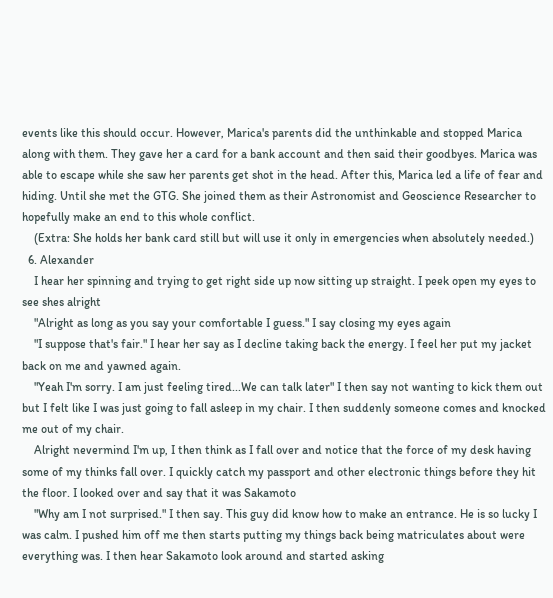events like this should occur. However, Marica's parents did the unthinkable and stopped Marica along with them. They gave her a card for a bank account and then said their goodbyes. Marica was able to escape while she saw her parents get shot in the head. After this, Marica led a life of fear and hiding. Until she met the GTG. She joined them as their Astronomist and Geoscience Researcher to hopefully make an end to this whole conflict.
    (Extra: She holds her bank card still but will use it only in emergencies when absolutely needed.)
  6. Alexander
    I hear her spinning and trying to get right side up now sitting up straight. I peek open my eyes to see shes alright
    "Alright as long as you say your comfortable I guess." I say closing my eyes again
    "I suppose that's fair." I hear her say as I decline taking back the energy. I feel her put my jacket back on me and yawned again.
    "Yeah I'm sorry. I am just feeling tired...We can talk later" I then say not wanting to kick them out but I felt like I was just going to fall asleep in my chair. I then suddenly someone comes and knocked me out of my chair.
    Alright nevermind I'm up, I then think as I fall over and notice that the force of my desk having some of my thinks fall over. I quickly catch my passport and other electronic things before they hit the floor. I looked over and say that it was Sakamoto
    "Why am I not surprised." I then say. This guy did know how to make an entrance. He is so lucky I was calm. I pushed him off me then starts putting my things back being matriculates about were everything was. I then hear Sakamoto look around and started asking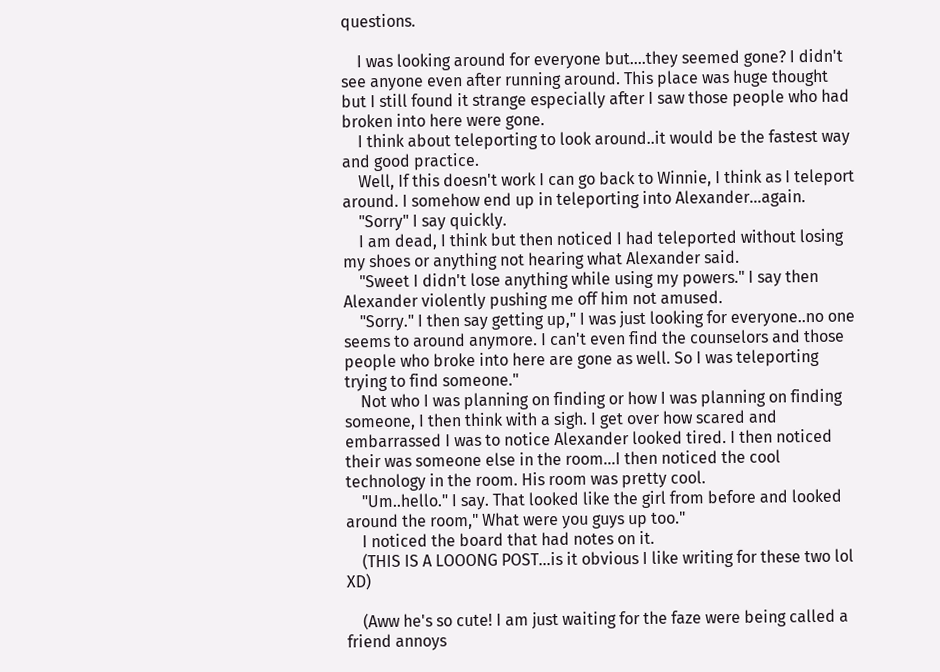questions.

    I was looking around for everyone but....they seemed gone? I didn't see anyone even after running around. This place was huge thought but I still found it strange especially after I saw those people who had broken into here were gone.
    I think about teleporting to look around..it would be the fastest way and good practice.
    Well, If this doesn't work I can go back to Winnie, I think as I teleport around. I somehow end up in teleporting into Alexander...again.
    "Sorry" I say quickly.
    I am dead, I think but then noticed I had teleported without losing my shoes or anything not hearing what Alexander said.
    "Sweet I didn't lose anything while using my powers." I say then Alexander violently pushing me off him not amused.
    "Sorry." I then say getting up," I was just looking for everyone..no one seems to around anymore. I can't even find the counselors and those people who broke into here are gone as well. So I was teleporting trying to find someone."
    Not who I was planning on finding or how I was planning on finding someone, I then think with a sigh. I get over how scared and embarrassed I was to notice Alexander looked tired. I then noticed their was someone else in the room...I then noticed the cool technology in the room. His room was pretty cool.
    "Um..hello." I say. That looked like the girl from before and looked around the room," What were you guys up too."
    I noticed the board that had notes on it.
    (THIS IS A LOOONG POST...is it obvious I like writing for these two lol XD)

    (Aww he's so cute! I am just waiting for the faze were being called a friend annoys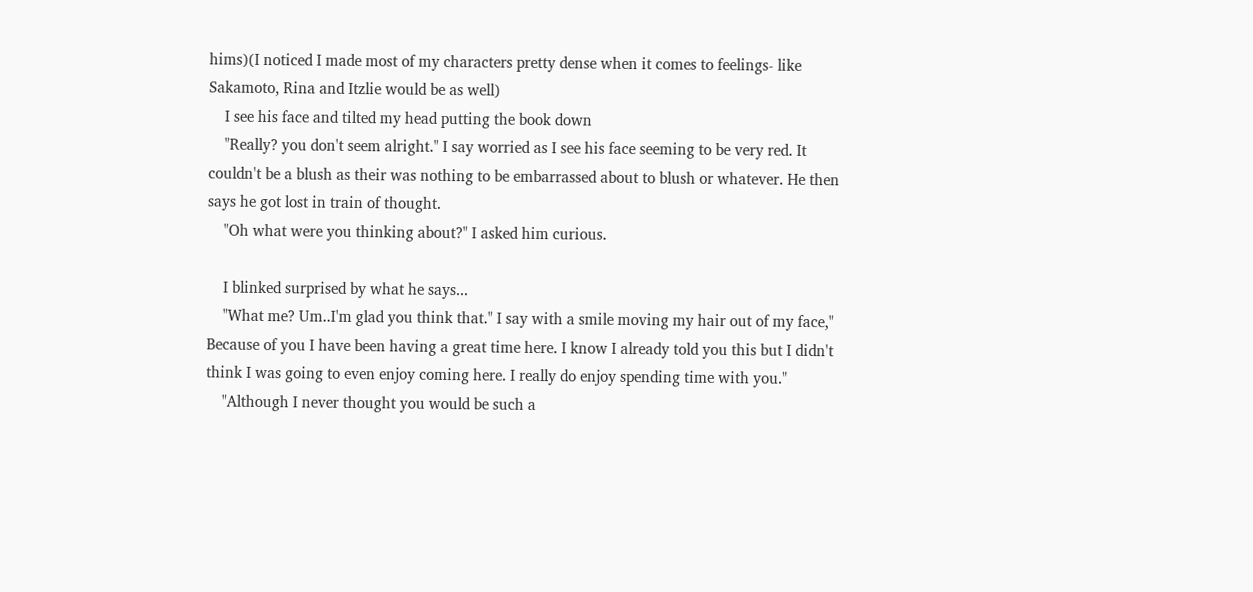hims)(I noticed I made most of my characters pretty dense when it comes to feelings- like Sakamoto, Rina and Itzlie would be as well)
    I see his face and tilted my head putting the book down
    "Really? you don't seem alright." I say worried as I see his face seeming to be very red. It couldn't be a blush as their was nothing to be embarrassed about to blush or whatever. He then says he got lost in train of thought.
    "Oh what were you thinking about?" I asked him curious.

    I blinked surprised by what he says...
    "What me? Um..I'm glad you think that." I say with a smile moving my hair out of my face," Because of you I have been having a great time here. I know I already told you this but I didn't think I was going to even enjoy coming here. I really do enjoy spending time with you."
    "Although I never thought you would be such a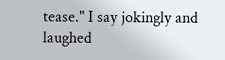tease." I say jokingly and laughed